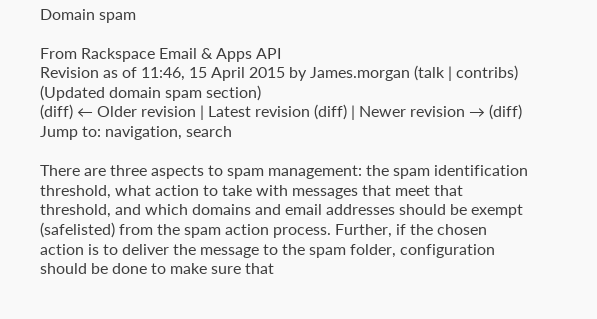Domain spam

From Rackspace Email & Apps API
Revision as of 11:46, 15 April 2015 by James.morgan (talk | contribs) (Updated domain spam section)
(diff) ← Older revision | Latest revision (diff) | Newer revision → (diff)
Jump to: navigation, search

There are three aspects to spam management: the spam identification threshold, what action to take with messages that meet that threshold, and which domains and email addresses should be exempt (safelisted) from the spam action process. Further, if the chosen action is to deliver the message to the spam folder, configuration should be done to make sure that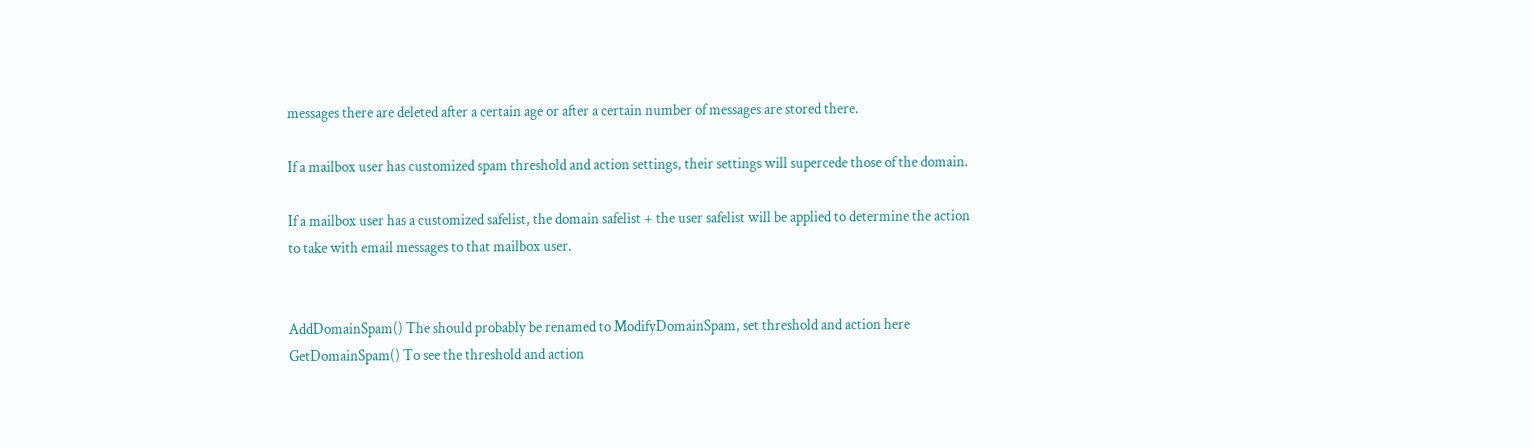messages there are deleted after a certain age or after a certain number of messages are stored there.

If a mailbox user has customized spam threshold and action settings, their settings will supercede those of the domain.

If a mailbox user has a customized safelist, the domain safelist + the user safelist will be applied to determine the action to take with email messages to that mailbox user.


AddDomainSpam() The should probably be renamed to ModifyDomainSpam, set threshold and action here
GetDomainSpam() To see the threshold and action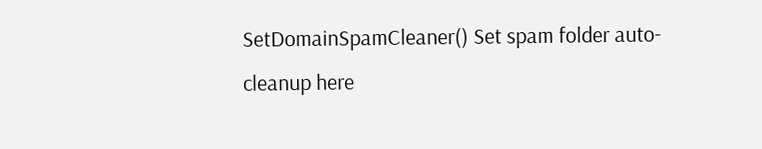SetDomainSpamCleaner() Set spam folder auto-cleanup here